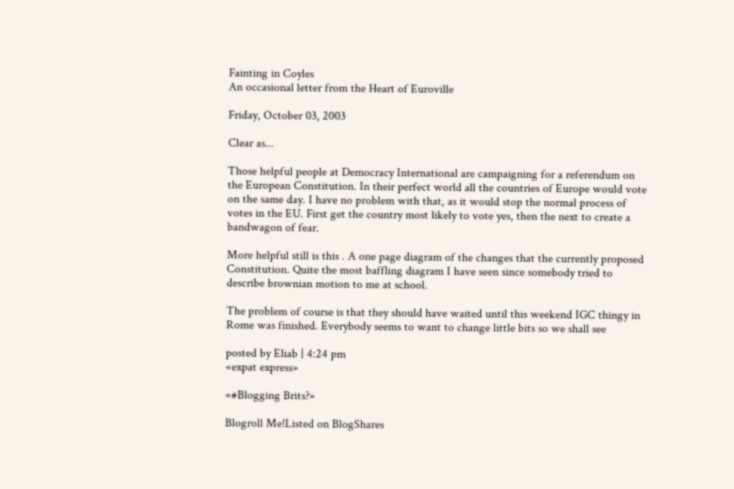Fainting in Coyles
An occasional letter from the Heart of Euroville

Friday, October 03, 2003

Clear as...

Those helpful people at Democracy International are campaigning for a referendum on the European Constitution. In their perfect world all the countries of Europe would vote on the same day. I have no problem with that, as it would stop the normal process of votes in the EU. First get the country most likely to vote yes, then the next to create a bandwagon of fear.

More helpful still is this . A one page diagram of the changes that the currently proposed Constitution. Quite the most baffling diagram I have seen since somebody tried to describe brownian motion to me at school.

The problem of course is that they should have waited until this weekend IGC thingy in Rome was finished. Everybody seems to want to change little bits so we shall see

posted by Eliab | 4:24 pm
«expat express»

«#Blogging Brits?»

Blogroll Me!Listed on BlogShares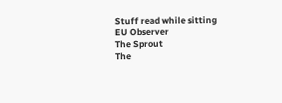Stuff read while sitting
EU Observer
The Sprout
The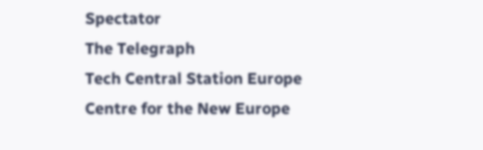Spectator
The Telegraph
Tech Central Station Europe
Centre for the New Europe